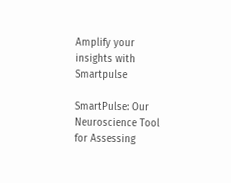Amplify your insights with Smartpulse

SmartPulse: Our Neuroscience Tool for Assessing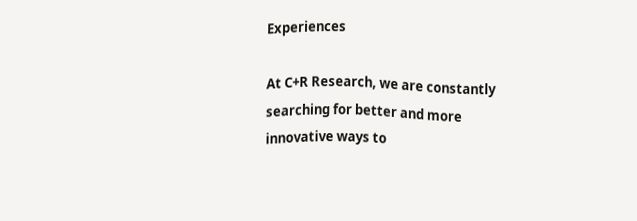Experiences

At C+R Research, we are constantly searching for better and more innovative ways to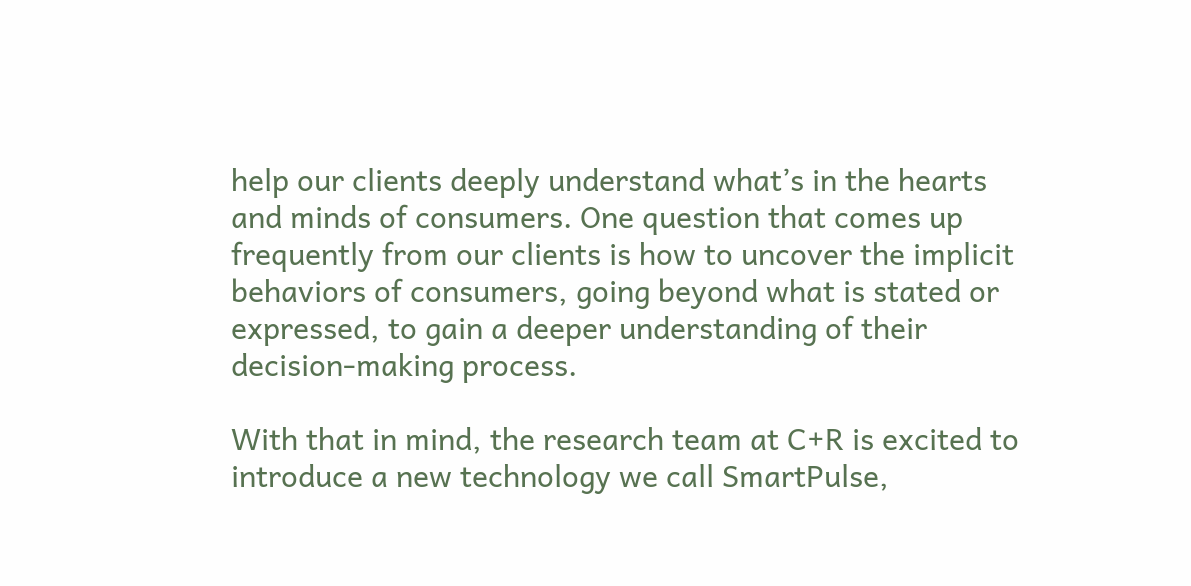help our clients deeply understand what’s in the hearts and minds of consumers. One question that comes up frequently from our clients is how to uncover the implicit behaviors of consumers, going beyond what is stated or expressed, to gain a deeper understanding of their decision-making process.

With that in mind, the research team at C+R is excited to introduce a new technology we call SmartPulse,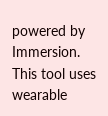powered by Immersion. This tool uses wearable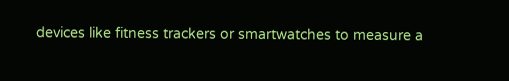devices like fitness trackers or smartwatches to measure a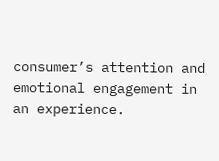consumer’s attention and emotional engagement in an experience.